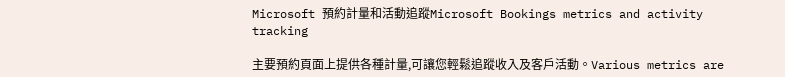Microsoft 預約計量和活動追蹤Microsoft Bookings metrics and activity tracking

主要預約頁面上提供各種計量,可讓您輕鬆追蹤收入及客戶活動。Various metrics are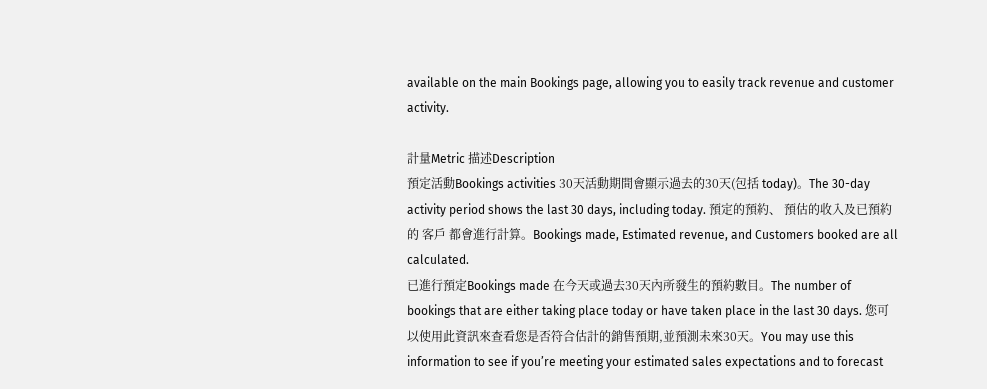available on the main Bookings page, allowing you to easily track revenue and customer activity.

計量Metric 描述Description
預定活動Bookings activities 30天活動期間會顯示過去的30天(包括 today)。The 30-day activity period shows the last 30 days, including today. 預定的預約、 預估的收入及已預約的 客戶 都會進行計算。Bookings made, Estimated revenue, and Customers booked are all calculated.
已進行預定Bookings made 在今天或過去30天內所發生的預約數目。The number of bookings that are either taking place today or have taken place in the last 30 days. 您可以使用此資訊來查看您是否符合估計的銷售預期,並預測未來30天。You may use this information to see if you’re meeting your estimated sales expectations and to forecast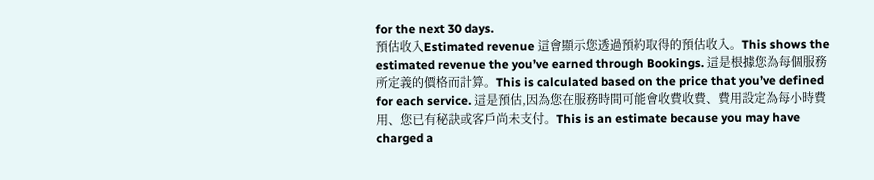for the next 30 days.
預估收入Estimated revenue 這會顯示您透過預約取得的預估收入。This shows the estimated revenue the you’ve earned through Bookings. 這是根據您為每個服務所定義的價格而計算。This is calculated based on the price that you’ve defined for each service. 這是預估,因為您在服務時間可能會收費收費、費用設定為每小時費用、您已有秘訣或客戶尚未支付。This is an estimate because you may have charged a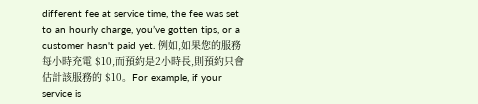different fee at service time, the fee was set to an hourly charge, you’ve gotten tips, or a customer hasn't paid yet. 例如,如果您的服務每小時充電 $10,而預約是2小時長,則預約只會估計該服務的 $10。For example, if your service is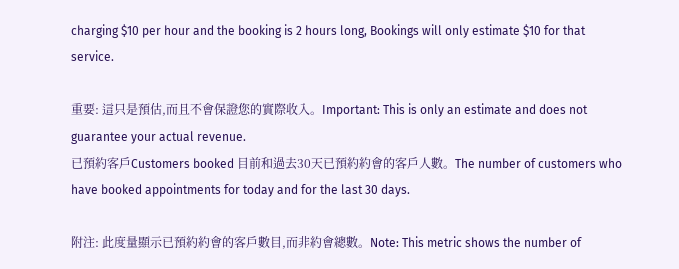charging $10 per hour and the booking is 2 hours long, Bookings will only estimate $10 for that service.

重要: 這只是預估,而且不會保證您的實際收入。Important: This is only an estimate and does not guarantee your actual revenue.
已預約客戶Customers booked 目前和過去30天已預約約會的客戶人數。The number of customers who have booked appointments for today and for the last 30 days.

附注: 此度量顯示已預約約會的客戶數目,而非約會總數。Note: This metric shows the number of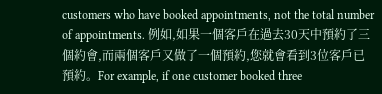customers who have booked appointments, not the total number of appointments. 例如,如果一個客戶在過去30天中預約了三個約會,而兩個客戶又做了一個預約,您就會看到3位客戶已預約。For example, if one customer booked three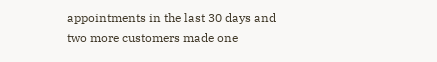appointments in the last 30 days and two more customers made one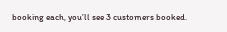booking each, you’ll see 3 customers booked.